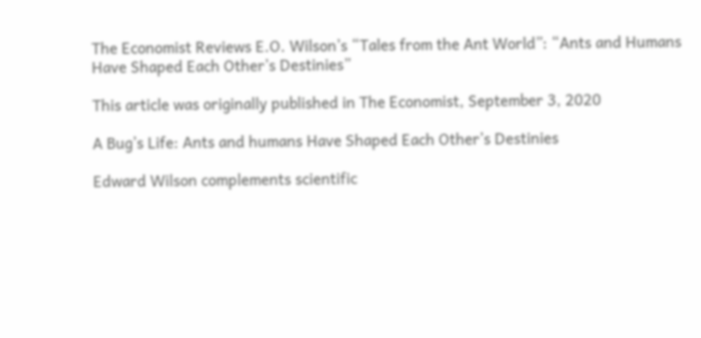The Economist Reviews E.O. Wilson’s “Tales from the Ant World”: “Ants and Humans Have Shaped Each Other’s Destinies”

This article was originally published in The Economist, September 3, 2020

A Bug’s Life: Ants and humans Have Shaped Each Other’s Destinies

Edward Wilson complements scientific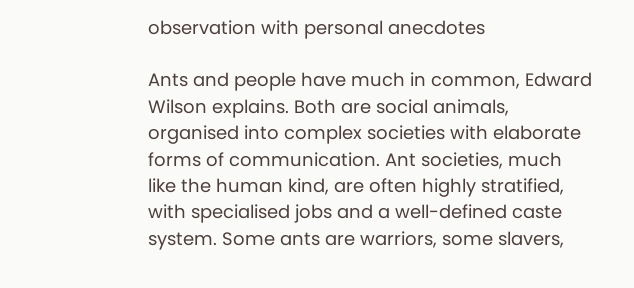observation with personal anecdotes

Ants and people have much in common, Edward Wilson explains. Both are social animals, organised into complex societies with elaborate forms of communication. Ant societies, much like the human kind, are often highly stratified, with specialised jobs and a well-defined caste system. Some ants are warriors, some slavers,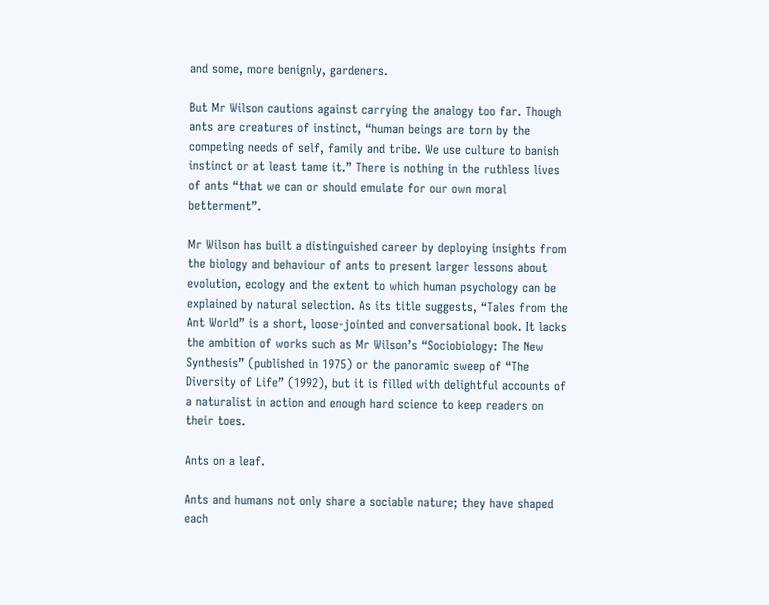and some, more benignly, gardeners.

But Mr Wilson cautions against carrying the analogy too far. Though ants are creatures of instinct, “human beings are torn by the competing needs of self, family and tribe. We use culture to banish instinct or at least tame it.” There is nothing in the ruthless lives of ants “that we can or should emulate for our own moral betterment”.

Mr Wilson has built a distinguished career by deploying insights from the biology and behaviour of ants to present larger lessons about evolution, ecology and the extent to which human psychology can be explained by natural selection. As its title suggests, “Tales from the Ant World” is a short, loose-jointed and conversational book. It lacks the ambition of works such as Mr Wilson’s “Sociobiology: The New Synthesis” (published in 1975) or the panoramic sweep of “The Diversity of Life” (1992), but it is filled with delightful accounts of a naturalist in action and enough hard science to keep readers on their toes.

Ants on a leaf.

Ants and humans not only share a sociable nature; they have shaped each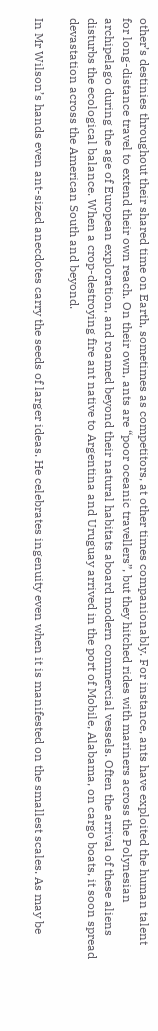other’s destinies throughout their shared time on Earth, sometimes as competitors, at other times companionably. For instance, ants have exploited the human talent for long-distance travel to extend their own reach. On their own, ants are “poor oceanic travellers”, but they hitched rides with mariners across the Polynesian archipelago during the age of European exploration, and roamed beyond their natural habitats aboard modern commercial vessels. Often the arrival of these aliens disturbs the ecological balance. When a crop-destroying fire ant native to Argentina and Uruguay arrived in the port of Mobile, Alabama, on cargo boats, it soon spread devastation across the American South and beyond.

In Mr Wilson’s hands even ant-sized anecdotes carry the seeds of larger ideas. He celebrates ingenuity even when it is manifested on the smallest scales. As may be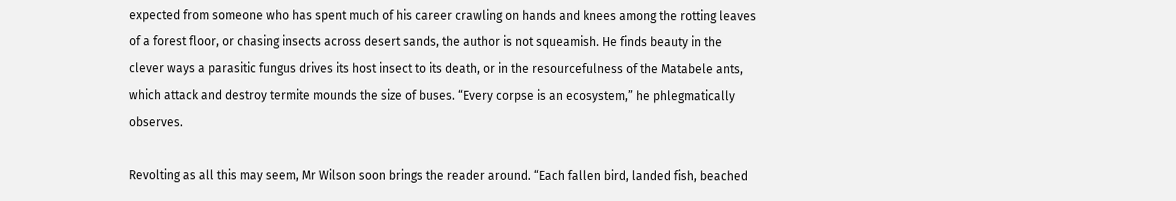expected from someone who has spent much of his career crawling on hands and knees among the rotting leaves of a forest floor, or chasing insects across desert sands, the author is not squeamish. He finds beauty in the clever ways a parasitic fungus drives its host insect to its death, or in the resourcefulness of the Matabele ants, which attack and destroy termite mounds the size of buses. “Every corpse is an ecosystem,” he phlegmatically observes.

Revolting as all this may seem, Mr Wilson soon brings the reader around. “Each fallen bird, landed fish, beached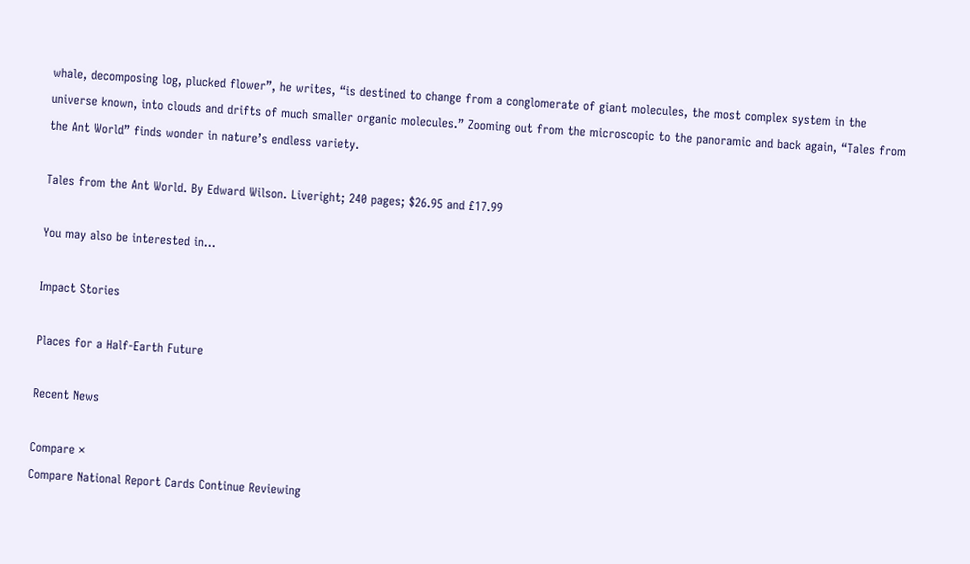whale, decomposing log, plucked flower”, he writes, “is destined to change from a conglomerate of giant molecules, the most complex system in the universe known, into clouds and drifts of much smaller organic molecules.” Zooming out from the microscopic to the panoramic and back again, “Tales from the Ant World” finds wonder in nature’s endless variety.

Tales from the Ant World. By Edward Wilson. Liveright; 240 pages; $26.95 and £17.99

You may also be interested in...

Impact Stories

Places for a Half-Earth Future

Recent News

Compare ×
Compare National Report Cards Continue Reviewing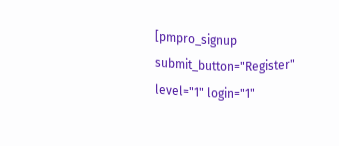[pmpro_signup submit_button="Register" level="1" login="1"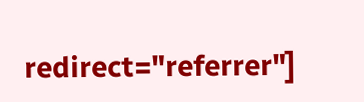redirect="referrer"]